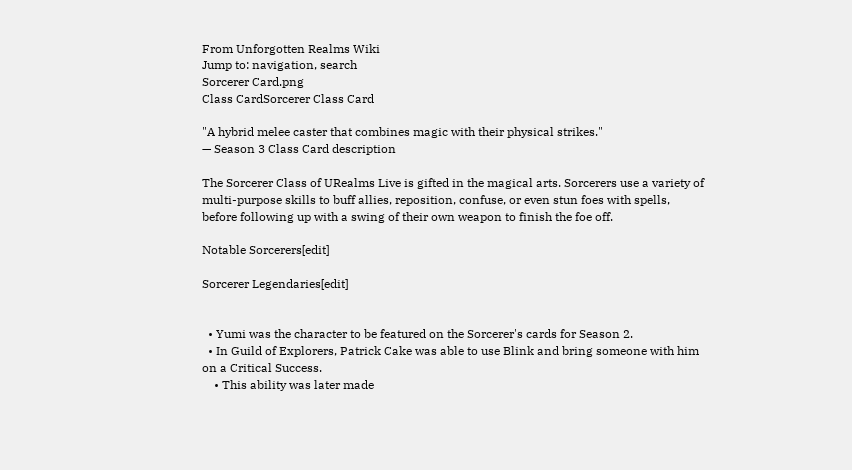From Unforgotten Realms Wiki
Jump to: navigation, search
Sorcerer Card.png
Class CardSorcerer Class Card

"A hybrid melee caster that combines magic with their physical strikes."
— Season 3 Class Card description

The Sorcerer Class of URealms Live is gifted in the magical arts. Sorcerers use a variety of multi-purpose skills to buff allies, reposition, confuse, or even stun foes with spells, before following up with a swing of their own weapon to finish the foe off.

Notable Sorcerers[edit]

Sorcerer Legendaries[edit]


  • Yumi was the character to be featured on the Sorcerer's cards for Season 2.
  • In Guild of Explorers, Patrick Cake was able to use Blink and bring someone with him on a Critical Success.
    • This ability was later made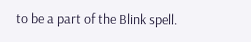to be a part of the Blink spell.